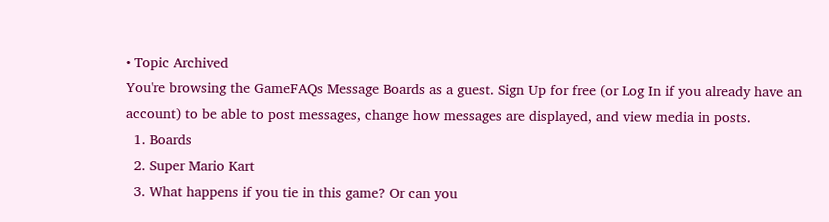• Topic Archived
You're browsing the GameFAQs Message Boards as a guest. Sign Up for free (or Log In if you already have an account) to be able to post messages, change how messages are displayed, and view media in posts.
  1. Boards
  2. Super Mario Kart
  3. What happens if you tie in this game? Or can you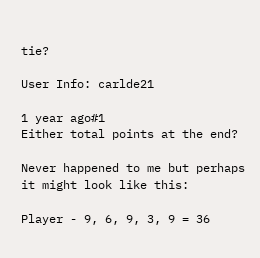tie?

User Info: carlde21

1 year ago#1
Either total points at the end?

Never happened to me but perhaps it might look like this:

Player - 9, 6, 9, 3, 9 = 36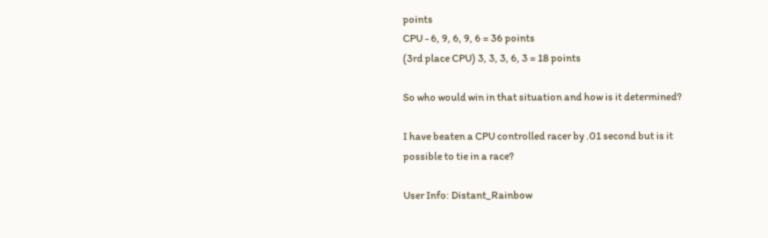points
CPU - 6, 9, 6, 9, 6 = 36 points
(3rd place CPU) 3, 3, 3, 6, 3 = 18 points

So who would win in that situation and how is it determined?

I have beaten a CPU controlled racer by .01 second but is it possible to tie in a race?

User Info: Distant_Rainbow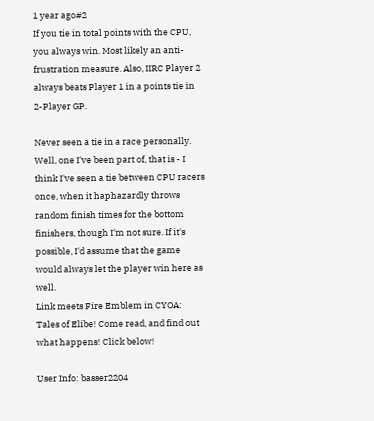1 year ago#2
If you tie in total points with the CPU, you always win. Most likely an anti-frustration measure. Also, IIRC Player 2 always beats Player 1 in a points tie in 2-Player GP.

Never seen a tie in a race personally. Well, one I've been part of, that is - I think I've seen a tie between CPU racers once, when it haphazardly throws random finish times for the bottom finishers, though I'm not sure. If it's possible, I'd assume that the game would always let the player win here as well.
Link meets Fire Emblem in CYOA: Tales of Elibe! Come read, and find out what happens! Click below!

User Info: basser2204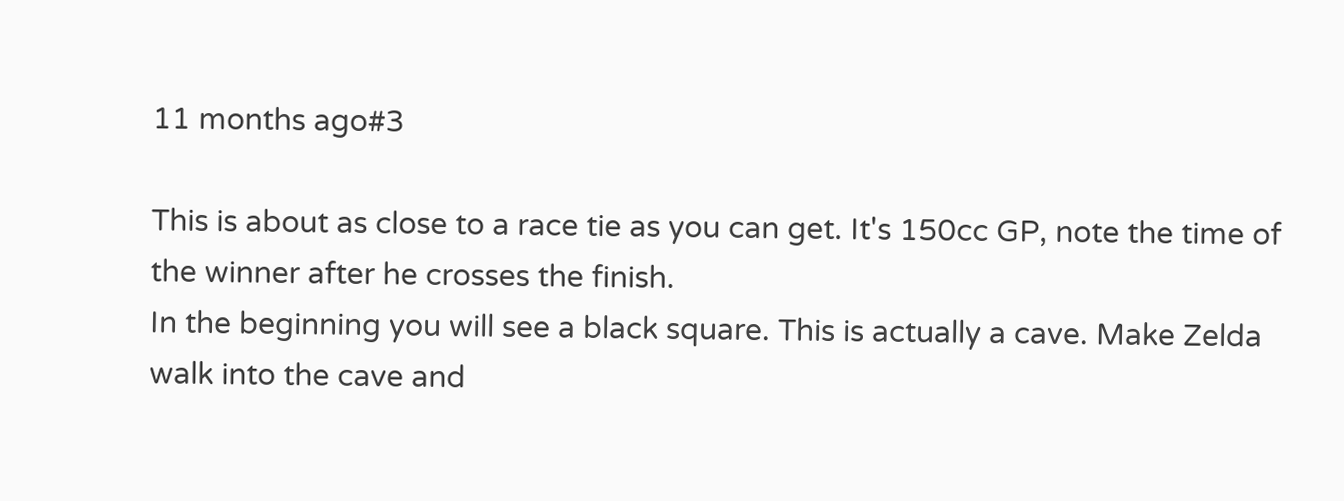11 months ago#3

This is about as close to a race tie as you can get. It's 150cc GP, note the time of the winner after he crosses the finish.
In the beginning you will see a black square. This is actually a cave. Make Zelda walk into the cave and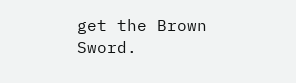get the Brown Sword.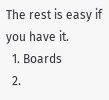The rest is easy if you have it.
  1. Boards
  2.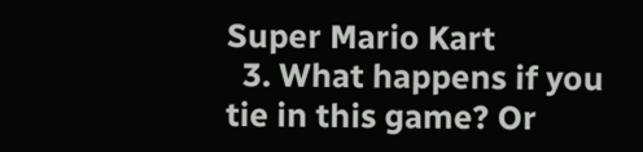Super Mario Kart
  3. What happens if you tie in this game? Or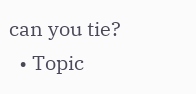can you tie?
  • Topic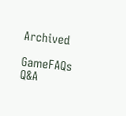Archived

GameFAQs Q&A